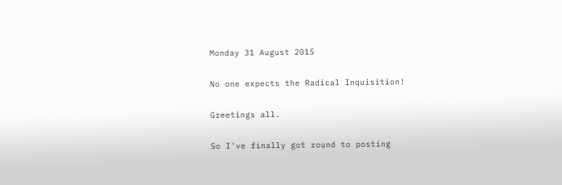Monday 31 August 2015

No one expects the Radical Inquisition!

Greetings all.

So I've finally got round to posting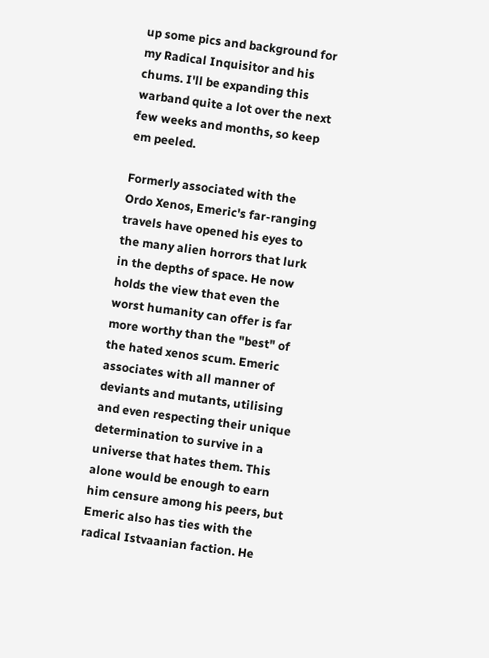up some pics and background for my Radical Inquisitor and his chums. I'll be expanding this warband quite a lot over the next few weeks and months, so keep em peeled.

Formerly associated with the Ordo Xenos, Emeric's far-ranging travels have opened his eyes to the many alien horrors that lurk in the depths of space. He now holds the view that even the worst humanity can offer is far more worthy than the "best" of the hated xenos scum. Emeric associates with all manner of deviants and mutants, utilising and even respecting their unique determination to survive in a universe that hates them. This alone would be enough to earn him censure among his peers, but Emeric also has ties with the radical Istvaanian faction. He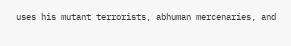uses his mutant terrorists, abhuman mercenaries, and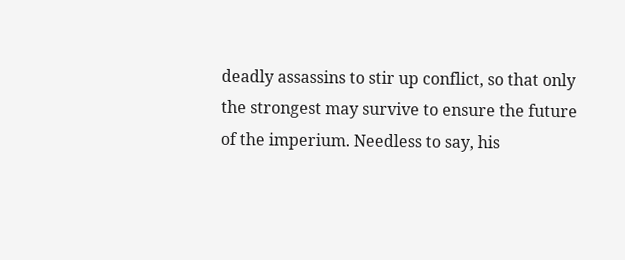deadly assassins to stir up conflict, so that only the strongest may survive to ensure the future of the imperium. Needless to say, his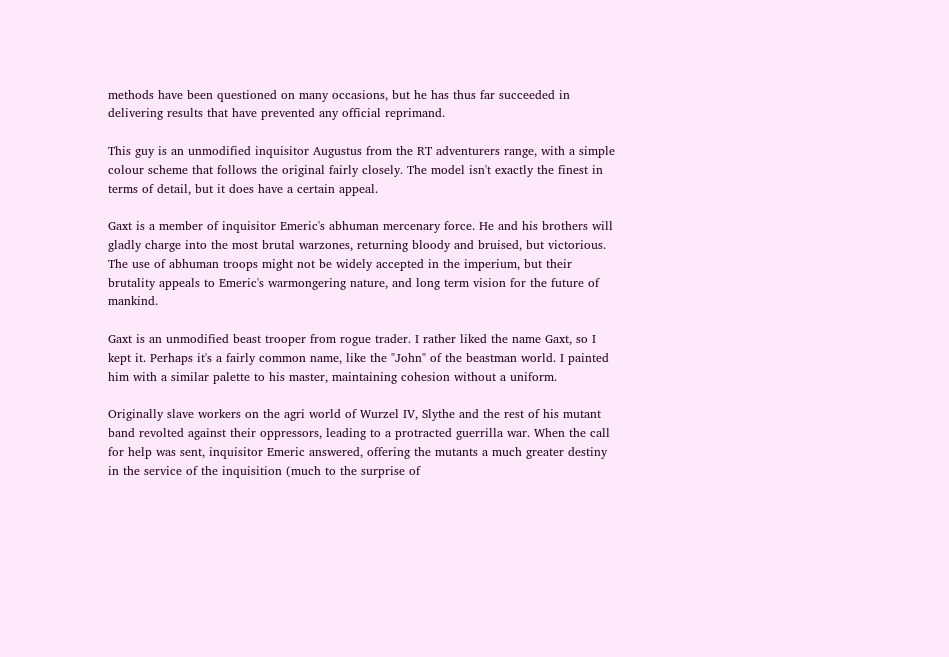methods have been questioned on many occasions, but he has thus far succeeded in delivering results that have prevented any official reprimand.

This guy is an unmodified inquisitor Augustus from the RT adventurers range, with a simple colour scheme that follows the original fairly closely. The model isn't exactly the finest in terms of detail, but it does have a certain appeal.

Gaxt is a member of inquisitor Emeric's abhuman mercenary force. He and his brothers will gladly charge into the most brutal warzones, returning bloody and bruised, but victorious. The use of abhuman troops might not be widely accepted in the imperium, but their brutality appeals to Emeric's warmongering nature, and long term vision for the future of mankind.

Gaxt is an unmodified beast trooper from rogue trader. I rather liked the name Gaxt, so I kept it. Perhaps it's a fairly common name, like the "John" of the beastman world. I painted him with a similar palette to his master, maintaining cohesion without a uniform.

Originally slave workers on the agri world of Wurzel IV, Slythe and the rest of his mutant band revolted against their oppressors, leading to a protracted guerrilla war. When the call for help was sent, inquisitor Emeric answered, offering the mutants a much greater destiny in the service of the inquisition (much to the surprise of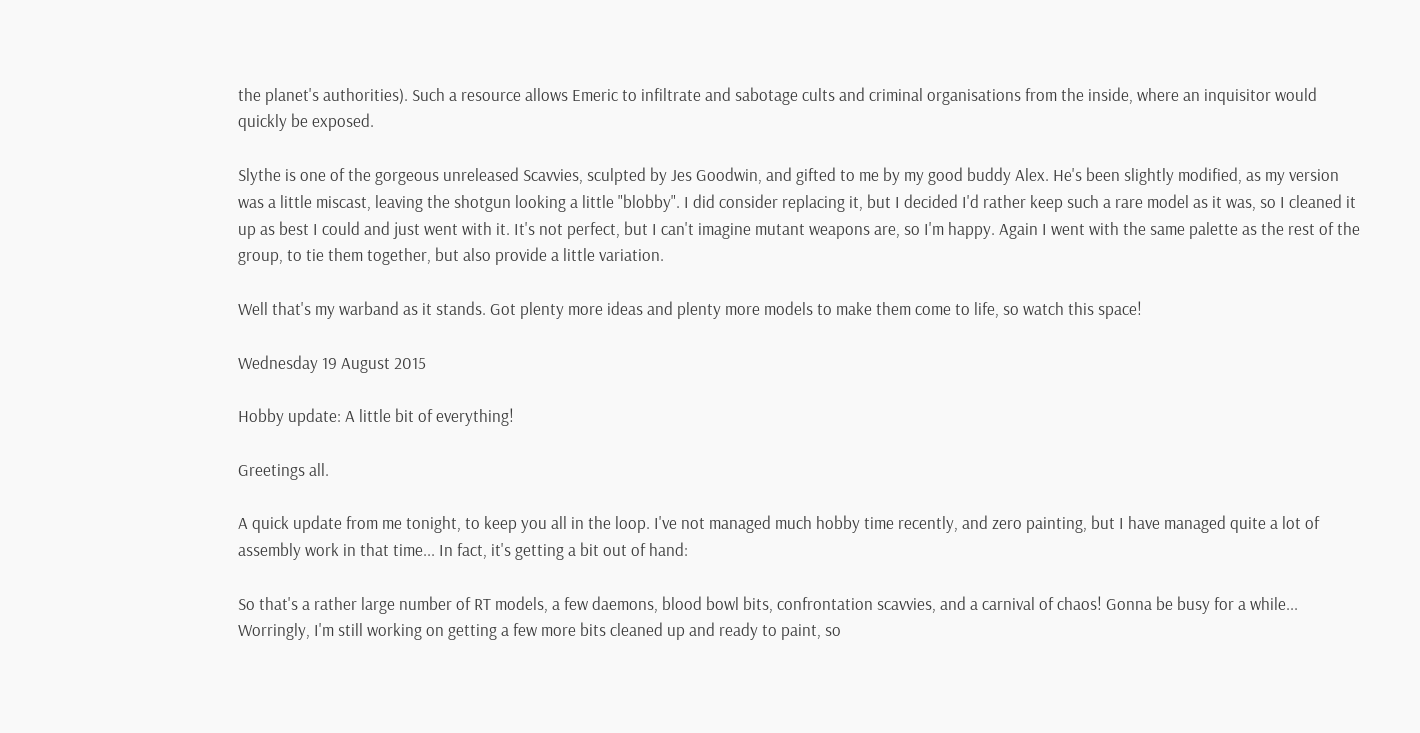the planet's authorities). Such a resource allows Emeric to infiltrate and sabotage cults and criminal organisations from the inside, where an inquisitor would quickly be exposed.

Slythe is one of the gorgeous unreleased Scavvies, sculpted by Jes Goodwin, and gifted to me by my good buddy Alex. He's been slightly modified, as my version was a little miscast, leaving the shotgun looking a little "blobby". I did consider replacing it, but I decided I'd rather keep such a rare model as it was, so I cleaned it up as best I could and just went with it. It's not perfect, but I can't imagine mutant weapons are, so I'm happy. Again I went with the same palette as the rest of the group, to tie them together, but also provide a little variation.

Well that's my warband as it stands. Got plenty more ideas and plenty more models to make them come to life, so watch this space!

Wednesday 19 August 2015

Hobby update: A little bit of everything!

Greetings all.

A quick update from me tonight, to keep you all in the loop. I've not managed much hobby time recently, and zero painting, but I have managed quite a lot of assembly work in that time... In fact, it's getting a bit out of hand:

So that's a rather large number of RT models, a few daemons, blood bowl bits, confrontation scavvies, and a carnival of chaos! Gonna be busy for a while... Worringly, I'm still working on getting a few more bits cleaned up and ready to paint, so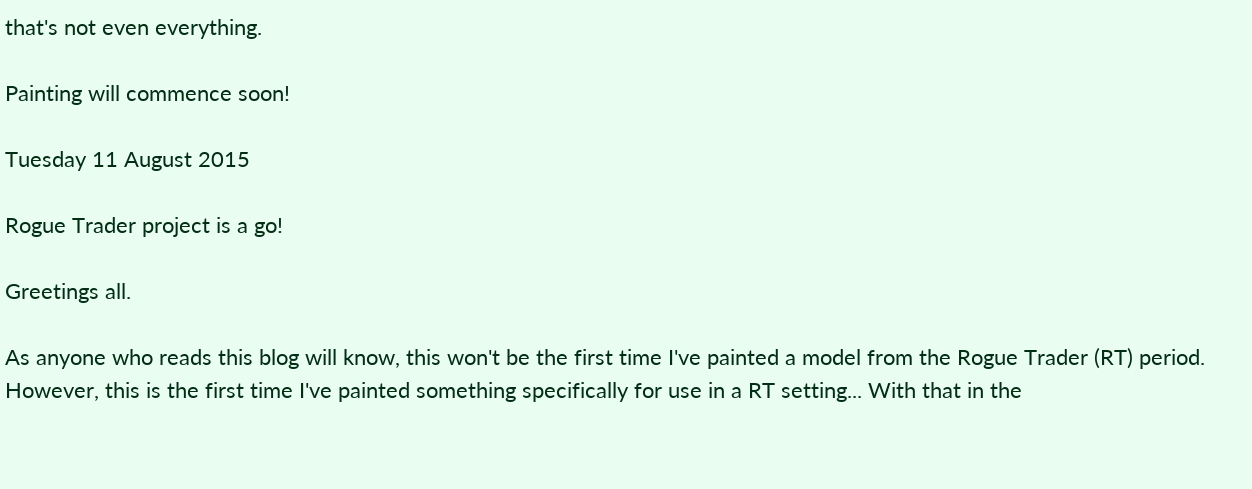that's not even everything.

Painting will commence soon!

Tuesday 11 August 2015

Rogue Trader project is a go!

Greetings all.

As anyone who reads this blog will know, this won't be the first time I've painted a model from the Rogue Trader (RT) period. However, this is the first time I've painted something specifically for use in a RT setting... With that in the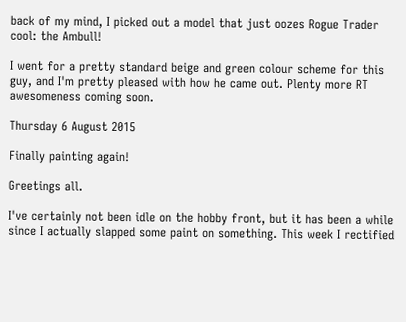back of my mind, I picked out a model that just oozes Rogue Trader cool: the Ambull!

I went for a pretty standard beige and green colour scheme for this guy, and I'm pretty pleased with how he came out. Plenty more RT awesomeness coming soon.

Thursday 6 August 2015

Finally painting again!

Greetings all.

I've certainly not been idle on the hobby front, but it has been a while since I actually slapped some paint on something. This week I rectified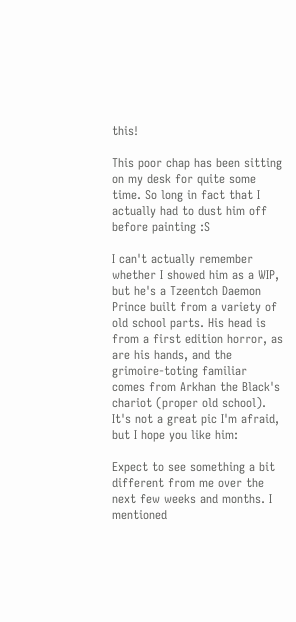this!

This poor chap has been sitting on my desk for quite some time. So long in fact that I actually had to dust him off before painting :S

I can't actually remember whether I showed him as a WIP, but he's a Tzeentch Daemon Prince built from a variety of old school parts. His head is from a first edition horror, as are his hands, and the grimoire-toting familiar comes from Arkhan the Black's chariot (proper old school). It's not a great pic I'm afraid, but I hope you like him:

Expect to see something a bit different from me over the next few weeks and months. I mentioned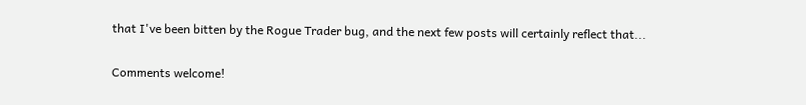that I've been bitten by the Rogue Trader bug, and the next few posts will certainly reflect that...

Comments welcome!